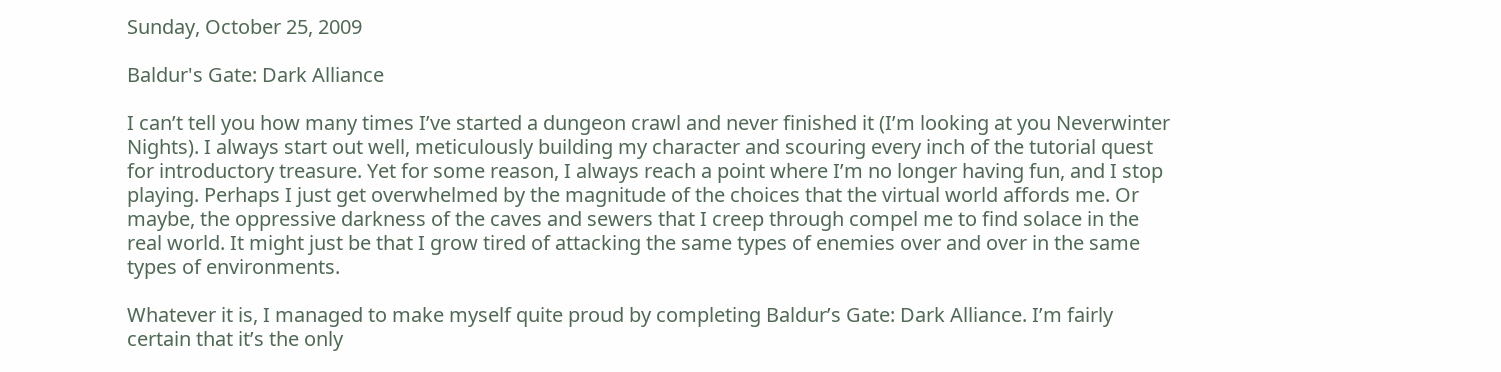Sunday, October 25, 2009

Baldur's Gate: Dark Alliance

I can’t tell you how many times I’ve started a dungeon crawl and never finished it (I’m looking at you Neverwinter Nights). I always start out well, meticulously building my character and scouring every inch of the tutorial quest for introductory treasure. Yet for some reason, I always reach a point where I’m no longer having fun, and I stop playing. Perhaps I just get overwhelmed by the magnitude of the choices that the virtual world affords me. Or maybe, the oppressive darkness of the caves and sewers that I creep through compel me to find solace in the real world. It might just be that I grow tired of attacking the same types of enemies over and over in the same types of environments.

Whatever it is, I managed to make myself quite proud by completing Baldur’s Gate: Dark Alliance. I’m fairly certain that it’s the only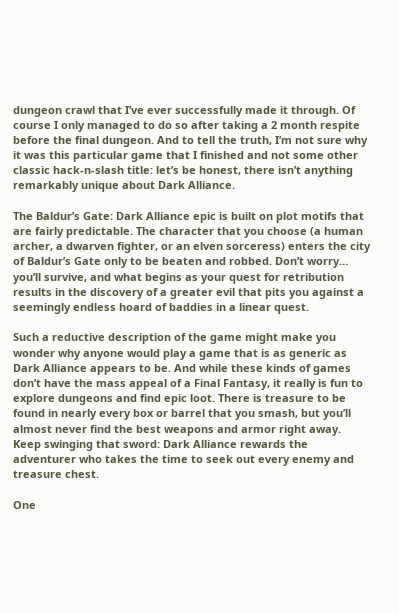dungeon crawl that I’ve ever successfully made it through. Of course I only managed to do so after taking a 2 month respite before the final dungeon. And to tell the truth, I’m not sure why it was this particular game that I finished and not some other classic hack-n-slash title: let’s be honest, there isn’t anything remarkably unique about Dark Alliance.

The Baldur’s Gate: Dark Alliance epic is built on plot motifs that are fairly predictable. The character that you choose (a human archer, a dwarven fighter, or an elven sorceress) enters the city of Baldur’s Gate only to be beaten and robbed. Don’t worry… you’ll survive, and what begins as your quest for retribution results in the discovery of a greater evil that pits you against a seemingly endless hoard of baddies in a linear quest.

Such a reductive description of the game might make you wonder why anyone would play a game that is as generic as Dark Alliance appears to be. And while these kinds of games don’t have the mass appeal of a Final Fantasy, it really is fun to explore dungeons and find epic loot. There is treasure to be found in nearly every box or barrel that you smash, but you’ll almost never find the best weapons and armor right away. Keep swinging that sword: Dark Alliance rewards the adventurer who takes the time to seek out every enemy and treasure chest.

One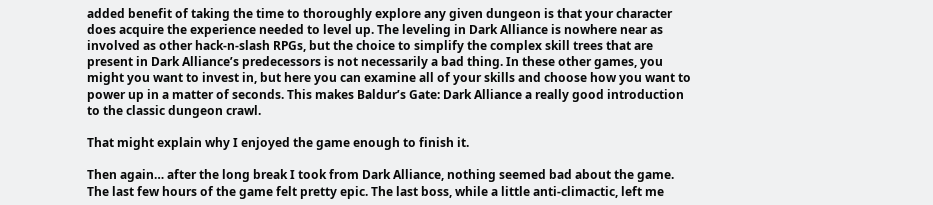added benefit of taking the time to thoroughly explore any given dungeon is that your character does acquire the experience needed to level up. The leveling in Dark Alliance is nowhere near as involved as other hack-n-slash RPGs, but the choice to simplify the complex skill trees that are present in Dark Alliance’s predecessors is not necessarily a bad thing. In these other games, you might you want to invest in, but here you can examine all of your skills and choose how you want to power up in a matter of seconds. This makes Baldur’s Gate: Dark Alliance a really good introduction to the classic dungeon crawl.

That might explain why I enjoyed the game enough to finish it.

Then again… after the long break I took from Dark Alliance, nothing seemed bad about the game. The last few hours of the game felt pretty epic. The last boss, while a little anti-climactic, left me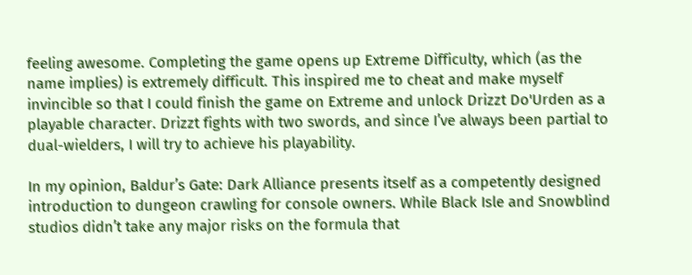feeling awesome. Completing the game opens up Extreme Difficulty, which (as the name implies) is extremely difficult. This inspired me to cheat and make myself invincible so that I could finish the game on Extreme and unlock Drizzt Do'Urden as a playable character. Drizzt fights with two swords, and since I’ve always been partial to dual-wielders, I will try to achieve his playability.

In my opinion, Baldur’s Gate: Dark Alliance presents itself as a competently designed introduction to dungeon crawling for console owners. While Black Isle and Snowblind studios didn’t take any major risks on the formula that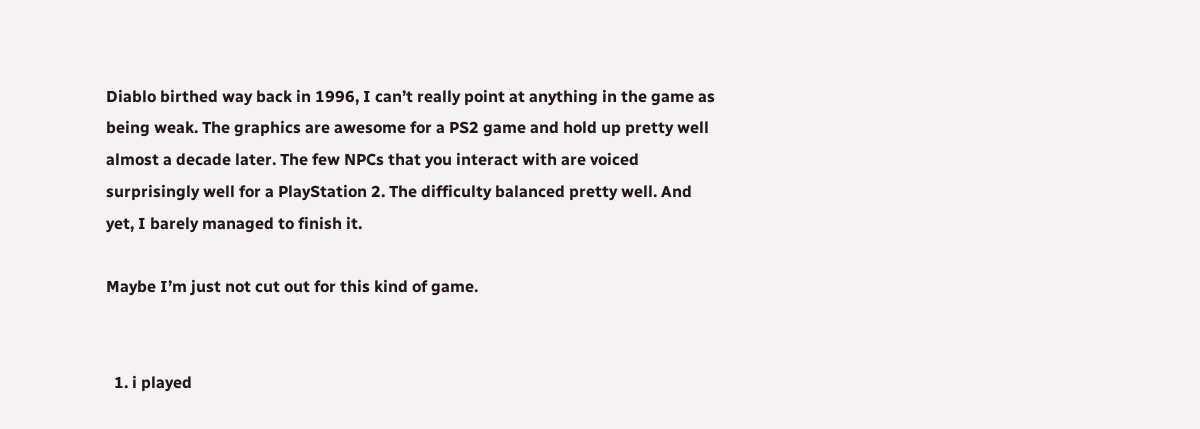Diablo birthed way back in 1996, I can’t really point at anything in the game as being weak. The graphics are awesome for a PS2 game and hold up pretty well almost a decade later. The few NPCs that you interact with are voiced surprisingly well for a PlayStation 2. The difficulty balanced pretty well. And yet, I barely managed to finish it.

Maybe I’m just not cut out for this kind of game.


  1. i played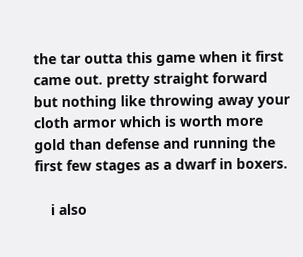the tar outta this game when it first came out. pretty straight forward but nothing like throwing away your cloth armor which is worth more gold than defense and running the first few stages as a dwarf in boxers.

    i also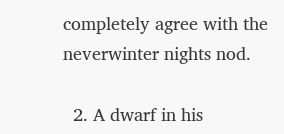completely agree with the neverwinter nights nod.

  2. A dwarf in his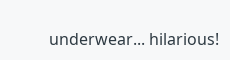underwear... hilarious!